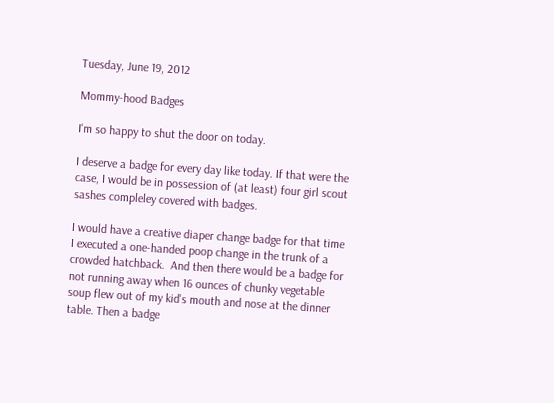Tuesday, June 19, 2012

Mommy-hood Badges

I'm so happy to shut the door on today.

I deserve a badge for every day like today. If that were the case, I would be in possession of (at least) four girl scout sashes compleley covered with badges.

I would have a creative diaper change badge for that time I executed a one-handed poop change in the trunk of a crowded hatchback.  And then there would be a badge for not running away when 16 ounces of chunky vegetable soup flew out of my kid's mouth and nose at the dinner table. Then a badge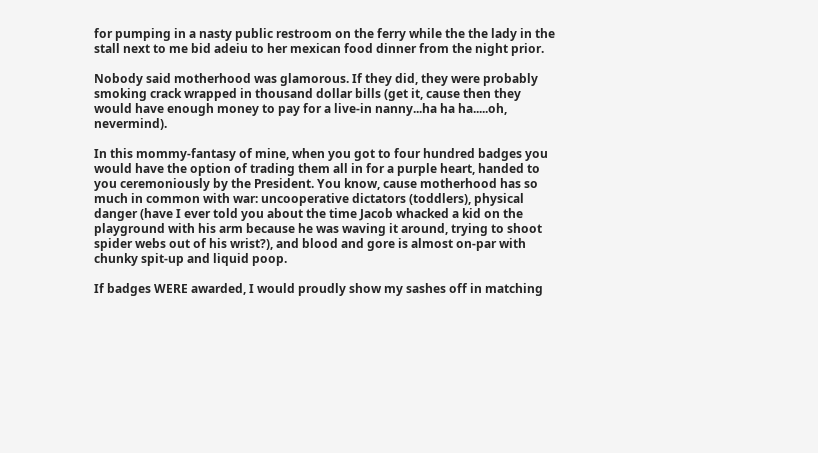for pumping in a nasty public restroom on the ferry while the the lady in the stall next to me bid adeiu to her mexican food dinner from the night prior.

Nobody said motherhood was glamorous. If they did, they were probably smoking crack wrapped in thousand dollar bills (get it, cause then they would have enough money to pay for a live-in nanny...ha ha ha.....oh, nevermind).

In this mommy-fantasy of mine, when you got to four hundred badges you would have the option of trading them all in for a purple heart, handed to you ceremoniously by the President. You know, cause motherhood has so much in common with war: uncooperative dictators (toddlers), physical danger (have I ever told you about the time Jacob whacked a kid on the playground with his arm because he was waving it around, trying to shoot spider webs out of his wrist?), and blood and gore is almost on-par with chunky spit-up and liquid poop.

If badges WERE awarded, I would proudly show my sashes off in matching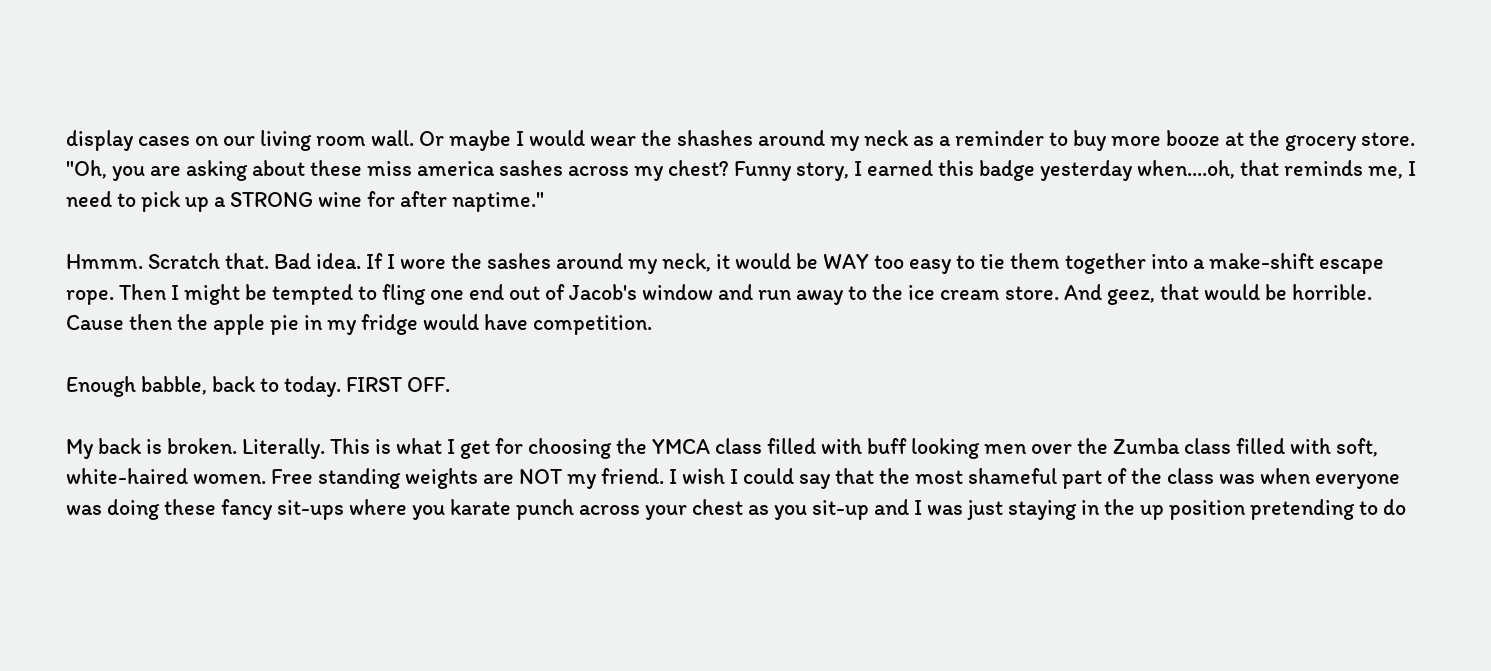display cases on our living room wall. Or maybe I would wear the shashes around my neck as a reminder to buy more booze at the grocery store. "Oh, you are asking about these miss america sashes across my chest? Funny story, I earned this badge yesterday when....oh, that reminds me, I need to pick up a STRONG wine for after naptime."

Hmmm. Scratch that. Bad idea. If I wore the sashes around my neck, it would be WAY too easy to tie them together into a make-shift escape rope. Then I might be tempted to fling one end out of Jacob's window and run away to the ice cream store. And geez, that would be horrible. Cause then the apple pie in my fridge would have competition.

Enough babble, back to today. FIRST OFF.

My back is broken. Literally. This is what I get for choosing the YMCA class filled with buff looking men over the Zumba class filled with soft, white-haired women. Free standing weights are NOT my friend. I wish I could say that the most shameful part of the class was when everyone was doing these fancy sit-ups where you karate punch across your chest as you sit-up and I was just staying in the up position pretending to do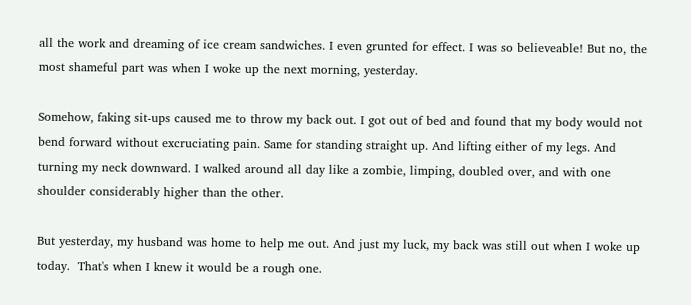all the work and dreaming of ice cream sandwiches. I even grunted for effect. I was so believeable! But no, the most shameful part was when I woke up the next morning, yesterday.

Somehow, faking sit-ups caused me to throw my back out. I got out of bed and found that my body would not bend forward without excruciating pain. Same for standing straight up. And lifting either of my legs. And turning my neck downward. I walked around all day like a zombie, limping, doubled over, and with one shoulder considerably higher than the other.

But yesterday, my husband was home to help me out. And just my luck, my back was still out when I woke up today.  That's when I knew it would be a rough one.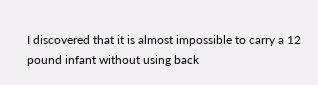I discovered that it is almost impossible to carry a 12 pound infant without using back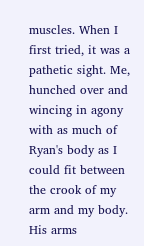muscles. When I first tried, it was a pathetic sight. Me, hunched over and wincing in agony with as much of Ryan's body as I could fit between the crook of my arm and my body. His arms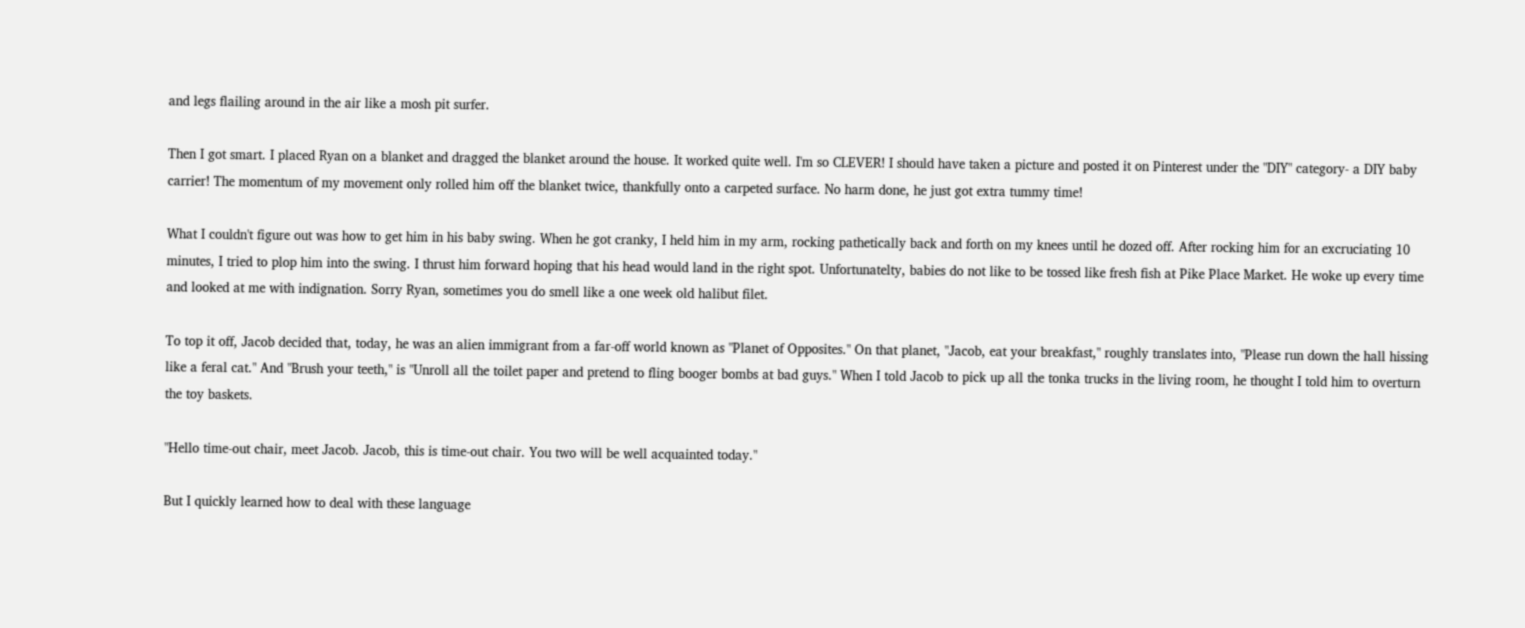and legs flailing around in the air like a mosh pit surfer.

Then I got smart. I placed Ryan on a blanket and dragged the blanket around the house. It worked quite well. I'm so CLEVER! I should have taken a picture and posted it on Pinterest under the "DIY" category- a DIY baby carrier! The momentum of my movement only rolled him off the blanket twice, thankfully onto a carpeted surface. No harm done, he just got extra tummy time!

What I couldn't figure out was how to get him in his baby swing. When he got cranky, I held him in my arm, rocking pathetically back and forth on my knees until he dozed off. After rocking him for an excruciating 10 minutes, I tried to plop him into the swing. I thrust him forward hoping that his head would land in the right spot. Unfortunatelty, babies do not like to be tossed like fresh fish at Pike Place Market. He woke up every time and looked at me with indignation. Sorry Ryan, sometimes you do smell like a one week old halibut filet.

To top it off, Jacob decided that, today, he was an alien immigrant from a far-off world known as "Planet of Opposites." On that planet, "Jacob, eat your breakfast," roughly translates into, "Please run down the hall hissing like a feral cat." And "Brush your teeth," is "Unroll all the toilet paper and pretend to fling booger bombs at bad guys." When I told Jacob to pick up all the tonka trucks in the living room, he thought I told him to overturn the toy baskets.

"Hello time-out chair, meet Jacob. Jacob, this is time-out chair. You two will be well acquainted today."

But I quickly learned how to deal with these language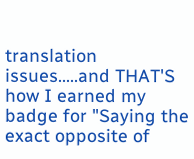translation issues.....and THAT'S how I earned my badge for "Saying the exact opposite of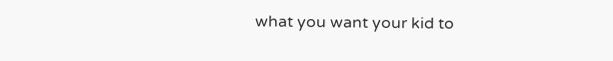what you want your kid to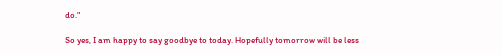do."

So yes, I am happy to say goodbye to today. Hopefully tomorrow will be less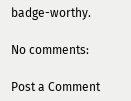badge-worthy.

No comments:

Post a Comment